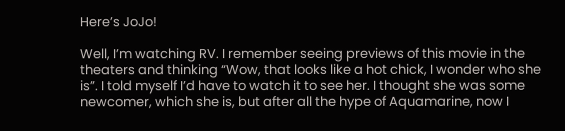Here’s JoJo!

Well, I’m watching RV. I remember seeing previews of this movie in the theaters and thinking “Wow, that looks like a hot chick, I wonder who she is”. I told myself I’d have to watch it to see her. I thought she was some newcomer, which she is, but after all the hype of Aquamarine, now I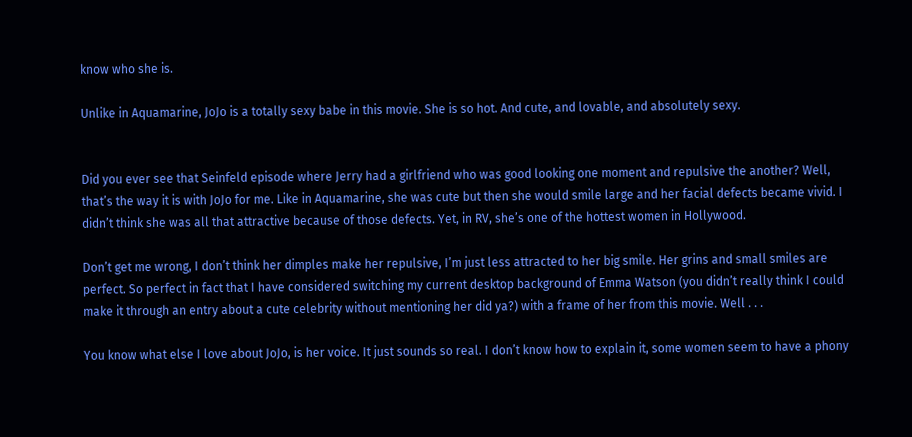know who she is.

Unlike in Aquamarine, JoJo is a totally sexy babe in this movie. She is so hot. And cute, and lovable, and absolutely sexy.


Did you ever see that Seinfeld episode where Jerry had a girlfriend who was good looking one moment and repulsive the another? Well, that’s the way it is with JoJo for me. Like in Aquamarine, she was cute but then she would smile large and her facial defects became vivid. I didn’t think she was all that attractive because of those defects. Yet, in RV, she’s one of the hottest women in Hollywood.

Don’t get me wrong, I don’t think her dimples make her repulsive, I’m just less attracted to her big smile. Her grins and small smiles are perfect. So perfect in fact that I have considered switching my current desktop background of Emma Watson (you didn’t really think I could make it through an entry about a cute celebrity without mentioning her did ya?) with a frame of her from this movie. Well . . .

You know what else I love about JoJo, is her voice. It just sounds so real. I don’t know how to explain it, some women seem to have a phony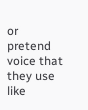or pretend voice that they use like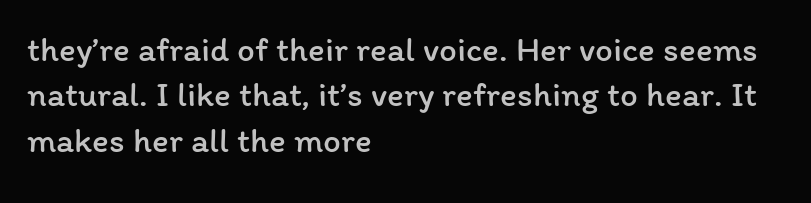they’re afraid of their real voice. Her voice seems natural. I like that, it’s very refreshing to hear. It makes her all the more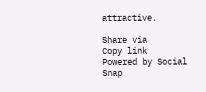attractive.

Share via
Copy link
Powered by Social Snap